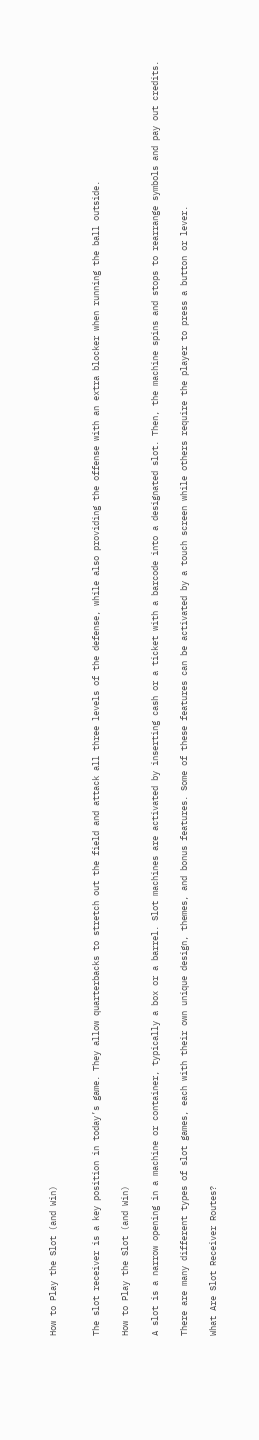How to Play the Slot (and Win)


The slot receiver is a key position in today’s game. They allow quarterbacks to stretch out the field and attack all three levels of the defense, while also providing the offense with an extra blocker when running the ball outside.

How to Play the Slot (and Win)

A slot is a narrow opening in a machine or container, typically a box or a barrel. Slot machines are activated by inserting cash or a ticket with a barcode into a designated slot. Then, the machine spins and stops to rearrange symbols and pay out credits.

There are many different types of slot games, each with their own unique design, themes, and bonus features. Some of these features can be activated by a touch screen while others require the player to press a button or lever.

What Are Slot Receiver Routes?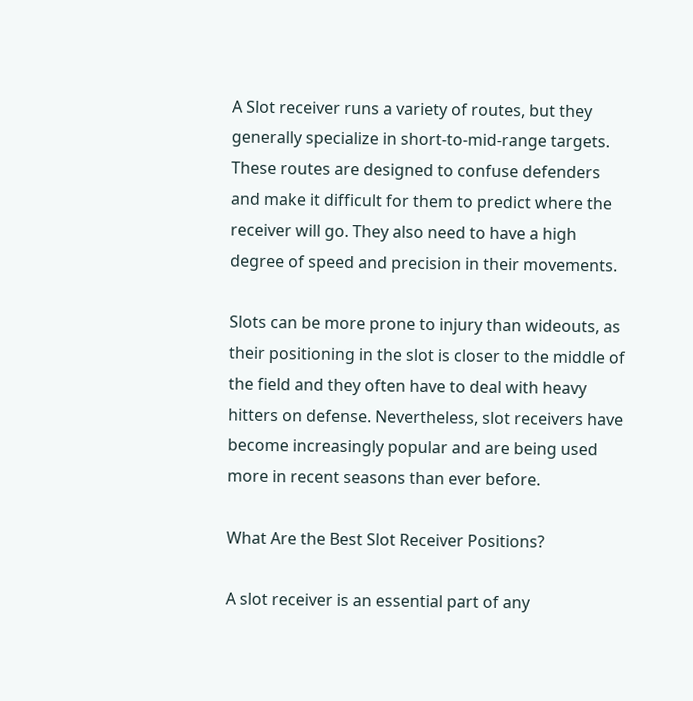A Slot receiver runs a variety of routes, but they generally specialize in short-to-mid-range targets. These routes are designed to confuse defenders and make it difficult for them to predict where the receiver will go. They also need to have a high degree of speed and precision in their movements.

Slots can be more prone to injury than wideouts, as their positioning in the slot is closer to the middle of the field and they often have to deal with heavy hitters on defense. Nevertheless, slot receivers have become increasingly popular and are being used more in recent seasons than ever before.

What Are the Best Slot Receiver Positions?

A slot receiver is an essential part of any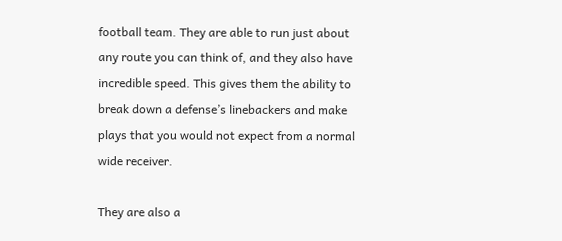football team. They are able to run just about any route you can think of, and they also have incredible speed. This gives them the ability to break down a defense’s linebackers and make plays that you would not expect from a normal wide receiver.

They are also a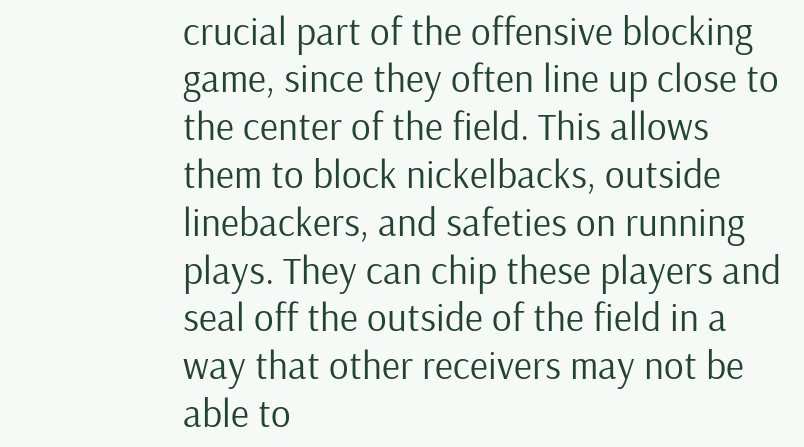crucial part of the offensive blocking game, since they often line up close to the center of the field. This allows them to block nickelbacks, outside linebackers, and safeties on running plays. They can chip these players and seal off the outside of the field in a way that other receivers may not be able to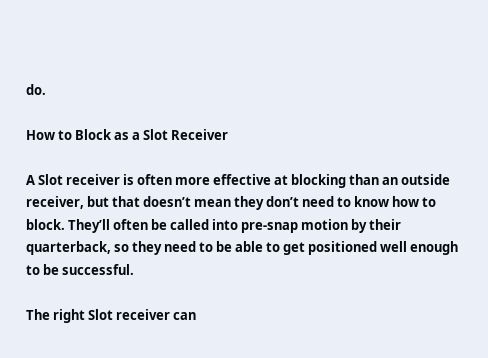do.

How to Block as a Slot Receiver

A Slot receiver is often more effective at blocking than an outside receiver, but that doesn’t mean they don’t need to know how to block. They’ll often be called into pre-snap motion by their quarterback, so they need to be able to get positioned well enough to be successful.

The right Slot receiver can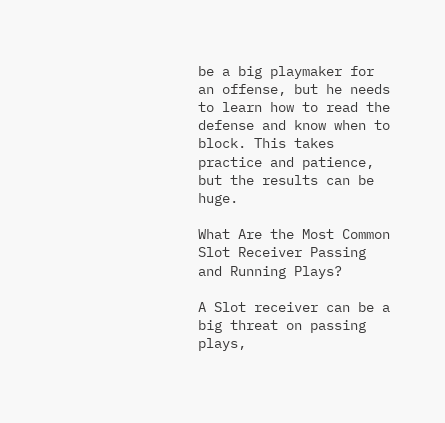be a big playmaker for an offense, but he needs to learn how to read the defense and know when to block. This takes practice and patience, but the results can be huge.

What Are the Most Common Slot Receiver Passing and Running Plays?

A Slot receiver can be a big threat on passing plays,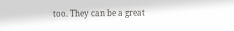too. They can be a great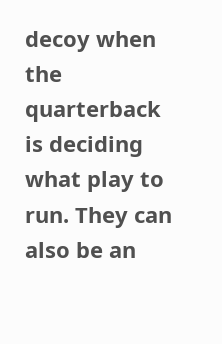decoy when the quarterback is deciding what play to run. They can also be an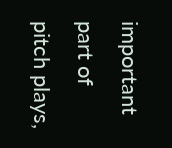important part of pitch plays,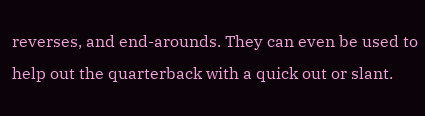reverses, and end-arounds. They can even be used to help out the quarterback with a quick out or slant.